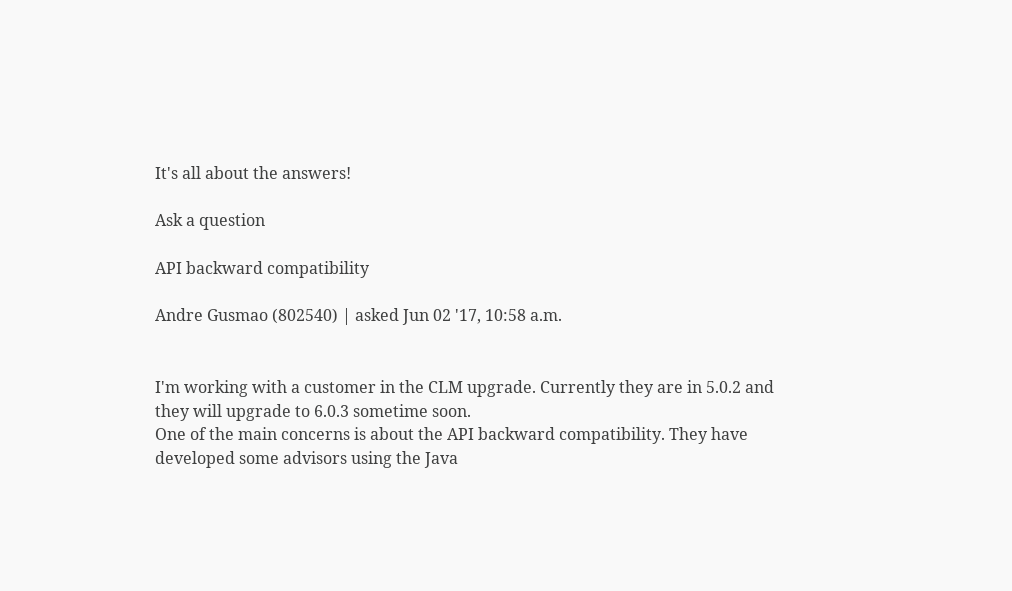It's all about the answers!

Ask a question

API backward compatibility

Andre Gusmao (802540) | asked Jun 02 '17, 10:58 a.m.


I'm working with a customer in the CLM upgrade. Currently they are in 5.0.2 and they will upgrade to 6.0.3 sometime soon.
One of the main concerns is about the API backward compatibility. They have developed some advisors using the Java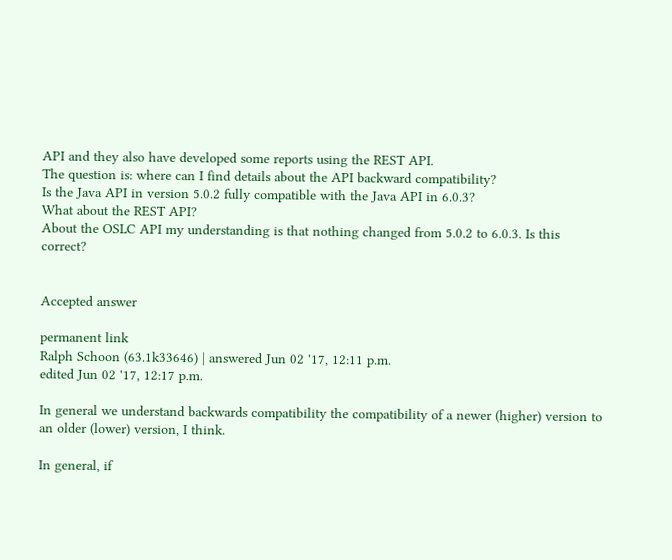API and they also have developed some reports using the REST API.
The question is: where can I find details about the API backward compatibility?
Is the Java API in version 5.0.2 fully compatible with the Java API in 6.0.3?
What about the REST API?
About the OSLC API my understanding is that nothing changed from 5.0.2 to 6.0.3. Is this correct?


Accepted answer

permanent link
Ralph Schoon (63.1k33646) | answered Jun 02 '17, 12:11 p.m.
edited Jun 02 '17, 12:17 p.m.

In general we understand backwards compatibility the compatibility of a newer (higher) version to an older (lower) version, I think.

In general, if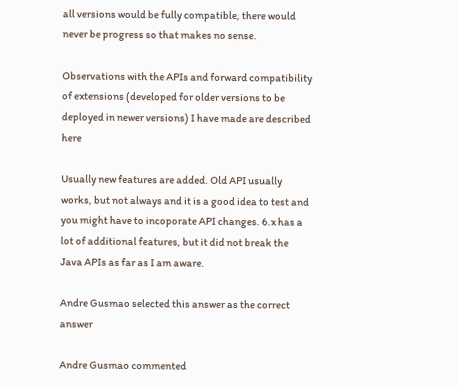all versions would be fully compatible, there would never be progress so that makes no sense.

Observations with the APIs and forward compatibility of extensions (developed for older versions to be deployed in newer versions) I have made are described here

Usually new features are added. Old API usually works, but not always and it is a good idea to test and you might have to incoporate API changes. 6.x has a lot of additional features, but it did not break the Java APIs as far as I am aware.

Andre Gusmao selected this answer as the correct answer

Andre Gusmao commented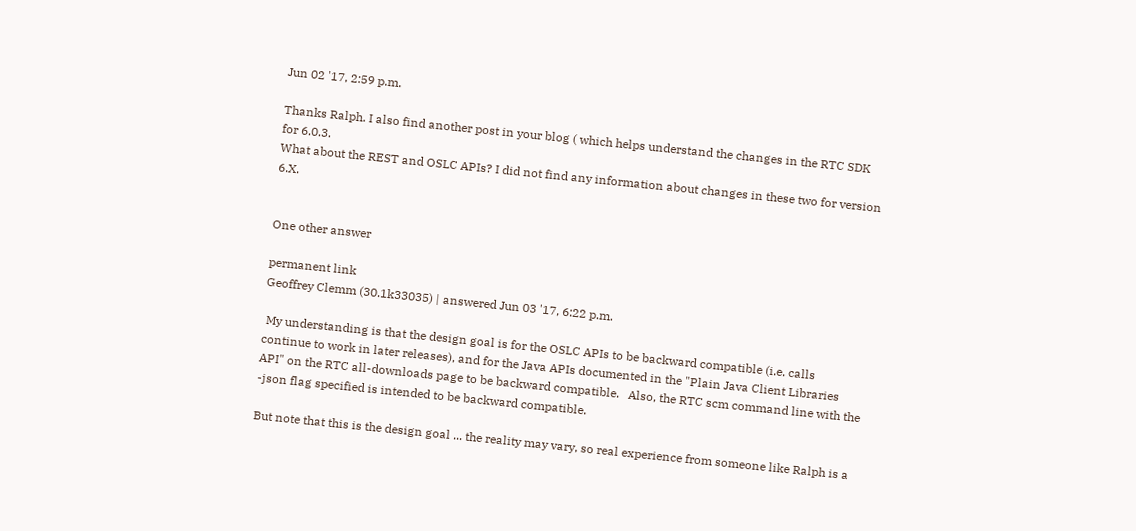Jun 02 '17, 2:59 p.m.

Thanks Ralph. I also find another post in your blog ( which helps understand the changes in the RTC SDK for 6.0.3.
What about the REST and OSLC APIs? I did not find any information about changes in these two for version 6.X.


One other answer

permanent link
Geoffrey Clemm (30.1k33035) | answered Jun 03 '17, 6:22 p.m.

 My understanding is that the design goal is for the OSLC APIs to be backward compatible (i.e. calls continue to work in later releases), and for the Java APIs documented in the "Plain Java Client Libraries API" on the RTC all-downloads page to be backward compatible.   Also, the RTC scm command line with the -json flag specified is intended to be backward compatible.

But note that this is the design goal ... the reality may vary, so real experience from someone like Ralph is a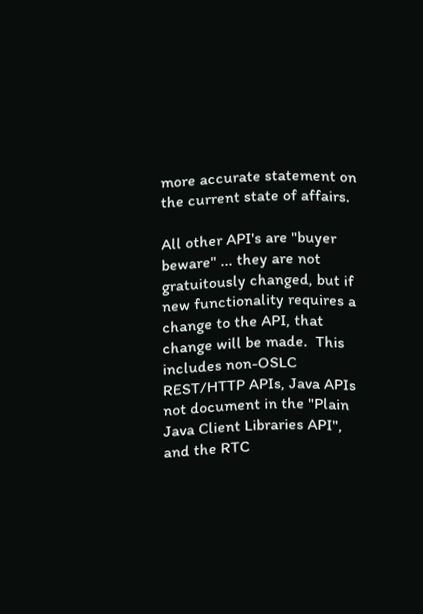more accurate statement on the current state of affairs.

All other API's are "buyer beware" ... they are not gratuitously changed, but if new functionality requires a change to the API, that change will be made.  This includes non-OSLC REST/HTTP APIs, Java APIs not document in the "Plain Java Client Libraries API", and the RTC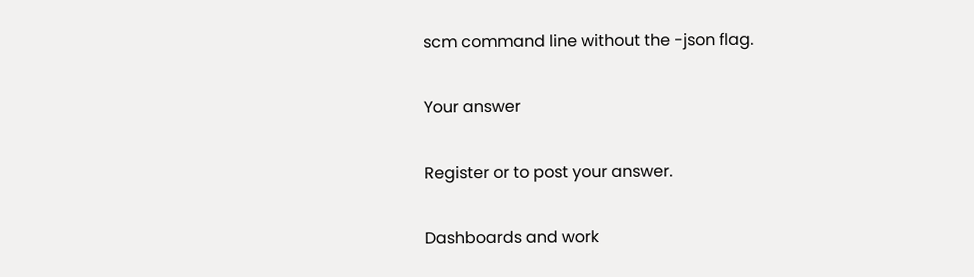scm command line without the -json flag.

Your answer

Register or to post your answer.

Dashboards and work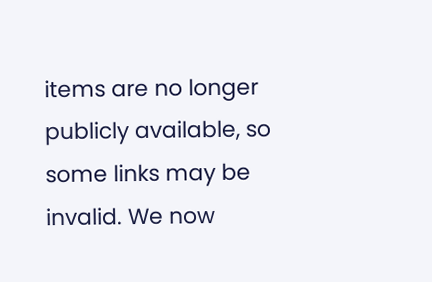items are no longer publicly available, so some links may be invalid. We now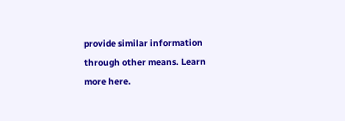provide similar information through other means. Learn more here.